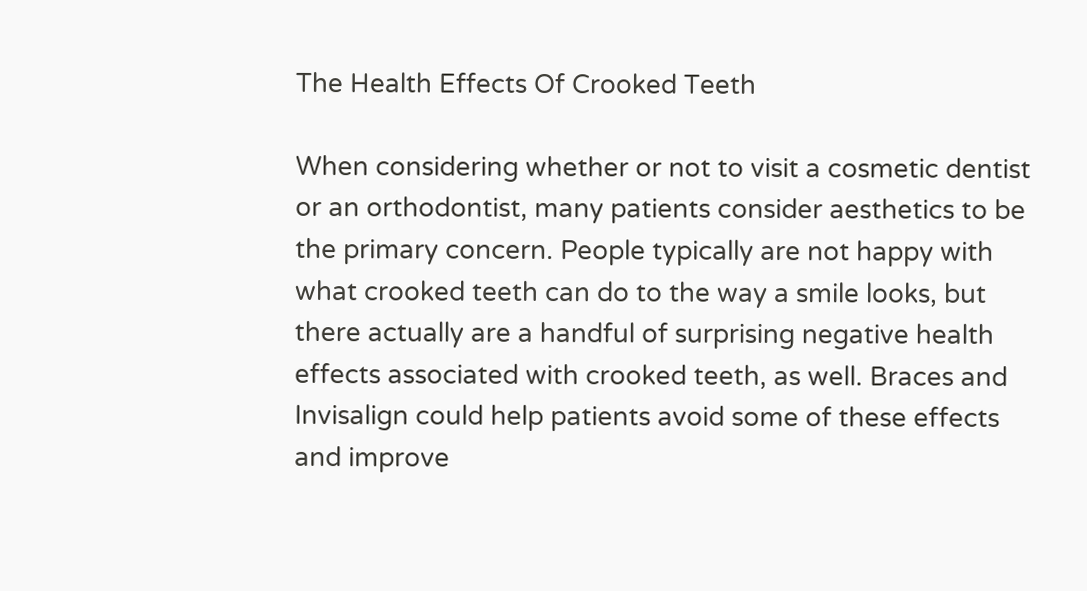The Health Effects Of Crooked Teeth

When considering whether or not to visit a cosmetic dentist or an orthodontist, many patients consider aesthetics to be the primary concern. People typically are not happy with what crooked teeth can do to the way a smile looks, but there actually are a handful of surprising negative health effects associated with crooked teeth, as well. Braces and Invisalign could help patients avoid some of these effects and improve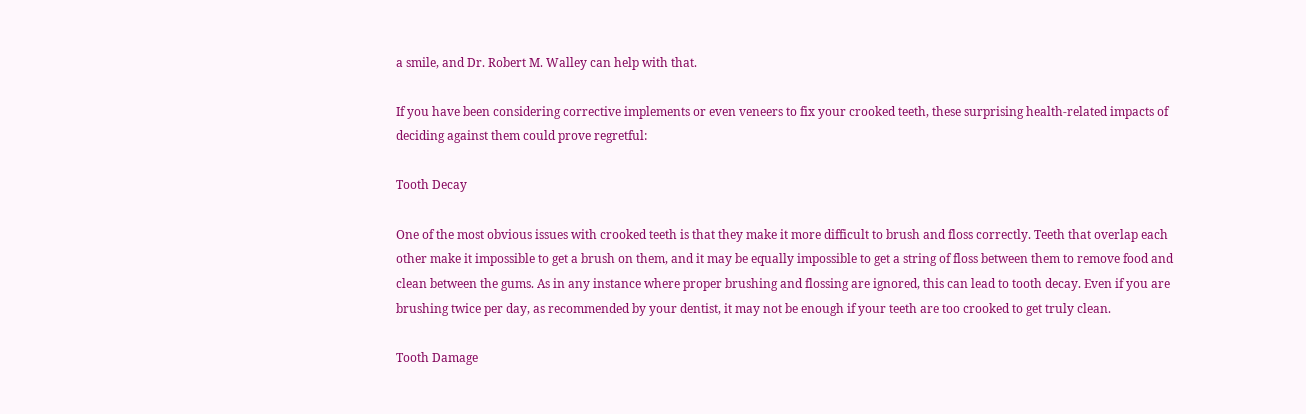a smile, and Dr. Robert M. Walley can help with that.

If you have been considering corrective implements or even veneers to fix your crooked teeth, these surprising health-related impacts of deciding against them could prove regretful:

Tooth Decay

One of the most obvious issues with crooked teeth is that they make it more difficult to brush and floss correctly. Teeth that overlap each other make it impossible to get a brush on them, and it may be equally impossible to get a string of floss between them to remove food and clean between the gums. As in any instance where proper brushing and flossing are ignored, this can lead to tooth decay. Even if you are brushing twice per day, as recommended by your dentist, it may not be enough if your teeth are too crooked to get truly clean.

Tooth Damage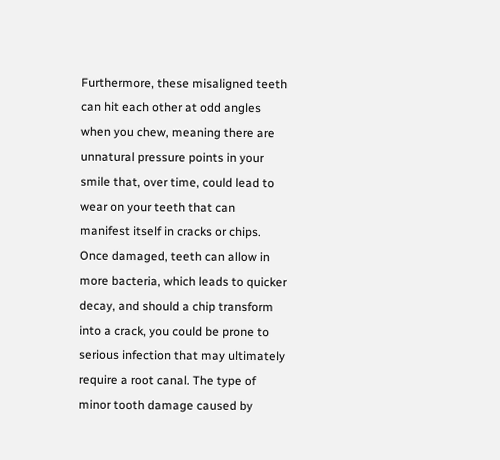Furthermore, these misaligned teeth can hit each other at odd angles when you chew, meaning there are unnatural pressure points in your smile that, over time, could lead to wear on your teeth that can manifest itself in cracks or chips. Once damaged, teeth can allow in more bacteria, which leads to quicker decay, and should a chip transform into a crack, you could be prone to serious infection that may ultimately require a root canal. The type of minor tooth damage caused by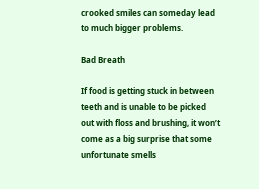crooked smiles can someday lead to much bigger problems.

Bad Breath

If food is getting stuck in between teeth and is unable to be picked out with floss and brushing, it won’t come as a big surprise that some unfortunate smells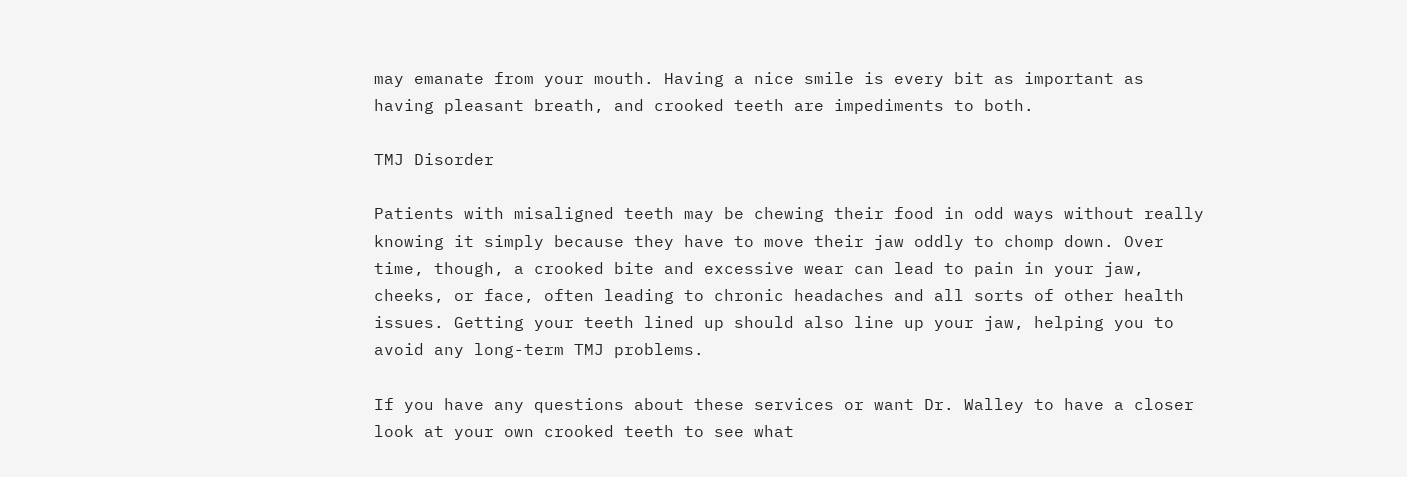may emanate from your mouth. Having a nice smile is every bit as important as having pleasant breath, and crooked teeth are impediments to both.

TMJ Disorder

Patients with misaligned teeth may be chewing their food in odd ways without really knowing it simply because they have to move their jaw oddly to chomp down. Over time, though, a crooked bite and excessive wear can lead to pain in your jaw, cheeks, or face, often leading to chronic headaches and all sorts of other health issues. Getting your teeth lined up should also line up your jaw, helping you to avoid any long-term TMJ problems.

If you have any questions about these services or want Dr. Walley to have a closer look at your own crooked teeth to see what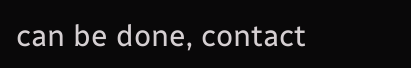can be done, contact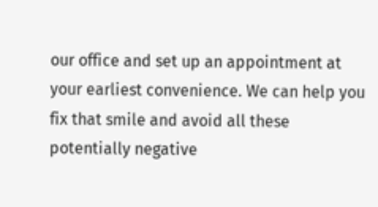our office and set up an appointment at your earliest convenience. We can help you fix that smile and avoid all these potentially negative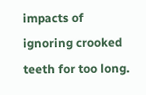impacts of ignoring crooked teeth for too long.